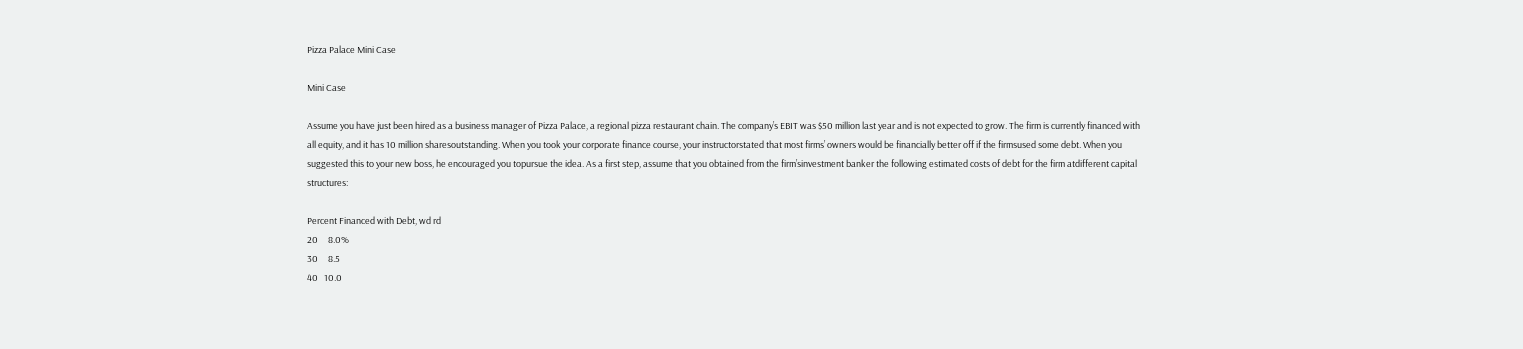Pizza Palace Mini Case

Mini Case

Assume you have just been hired as a business manager of Pizza Palace, a regional pizza restaurant chain. The company’s EBIT was $50 million last year and is not expected to grow. The firm is currently financed with all equity, and it has 10 million sharesoutstanding. When you took your corporate finance course, your instructorstated that most firms’ owners would be financially better off if the firmsused some debt. When you suggested this to your new boss, he encouraged you topursue the idea. As a first step, assume that you obtained from the firm’sinvestment banker the following estimated costs of debt for the firm atdifferent capital structures:

Percent Financed with Debt, wd rd
20     8.0%
30     8.5
40   10.0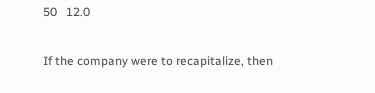50   12.0

If the company were to recapitalize, then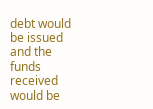debt would be issued and the funds received would be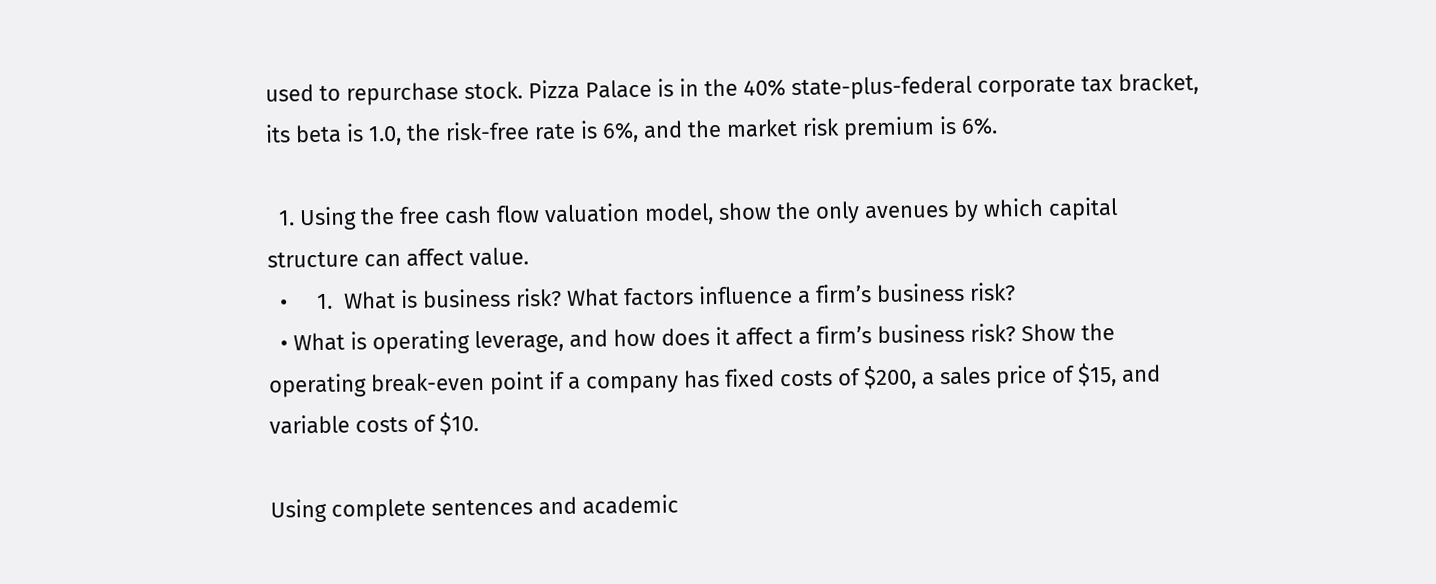used to repurchase stock. Pizza Palace is in the 40% state-plus-federal corporate tax bracket, its beta is 1.0, the risk-free rate is 6%, and the market risk premium is 6%.

  1. Using the free cash flow valuation model, show the only avenues by which capital structure can affect value.
  •     1.  What is business risk? What factors influence a firm’s business risk?
  • What is operating leverage, and how does it affect a firm’s business risk? Show the operating break-even point if a company has fixed costs of $200, a sales price of $15, and variable costs of $10.

Using complete sentences and academic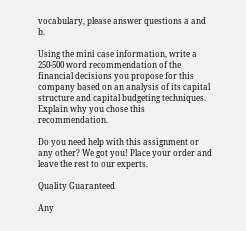vocabulary, please answer questions a and b.

Using the mini case information, write a 250-500 word recommendation of the financial decisions you propose for this company based on an analysis of its capital structure and capital budgeting techniques. Explain why you chose this recommendation.

Do you need help with this assignment or any other? We got you! Place your order and leave the rest to our experts.

Quality Guaranteed

Any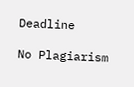Deadline

No Plagiarism